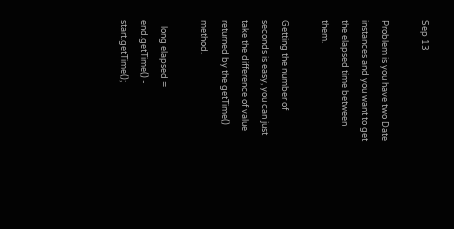Sep 13

Problem is you have two Date instances and you want to get the elapsed time between them.

Getting the number of seconds is easy, you can just take the difference of value returned by the getTime() method.

   long elapsed = end.getTime() - start.getTime();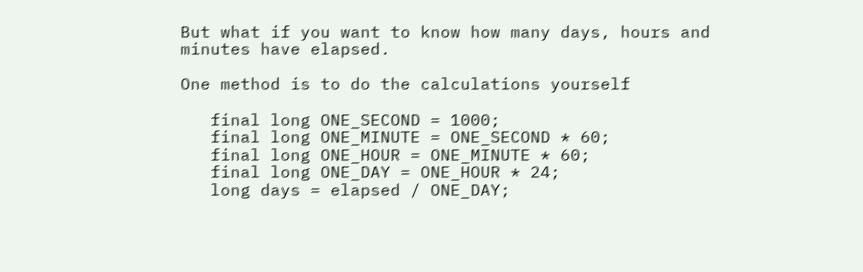But what if you want to know how many days, hours and minutes have elapsed.

One method is to do the calculations yourself

   final long ONE_SECOND = 1000;
   final long ONE_MINUTE = ONE_SECOND * 60;
   final long ONE_HOUR = ONE_MINUTE * 60;
   final long ONE_DAY = ONE_HOUR * 24;
   long days = elapsed / ONE_DAY;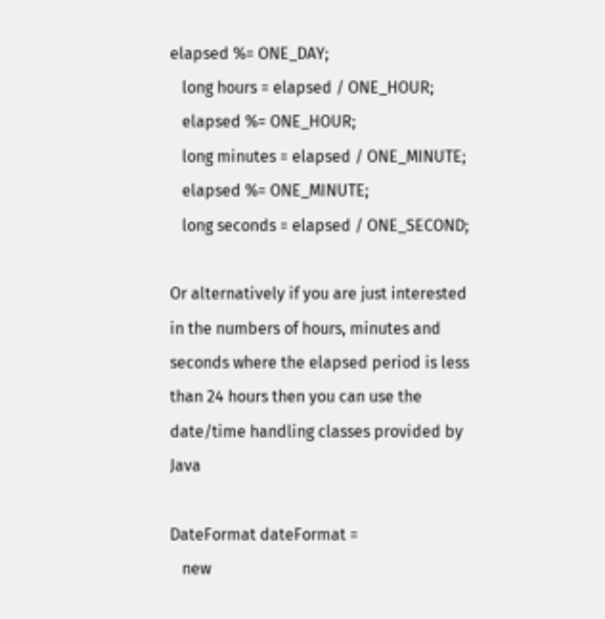elapsed %= ONE_DAY;
   long hours = elapsed / ONE_HOUR;
   elapsed %= ONE_HOUR;
   long minutes = elapsed / ONE_MINUTE;
   elapsed %= ONE_MINUTE;
   long seconds = elapsed / ONE_SECOND;

Or alternatively if you are just interested in the numbers of hours, minutes and seconds where the elapsed period is less than 24 hours then you can use the date/time handling classes provided by Java

DateFormat dateFormat =
   new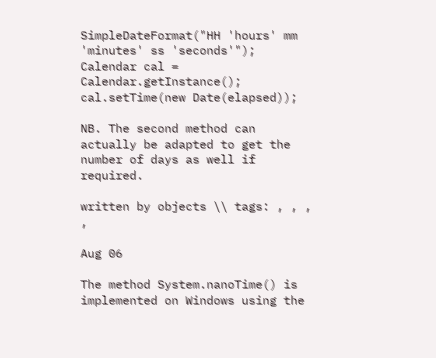SimpleDateFormat("HH 'hours' mm 'minutes' ss 'seconds'");
Calendar cal = Calendar.getInstance();
cal.setTime(new Date(elapsed));

NB. The second method can actually be adapted to get the number of days as well if required.

written by objects \\ tags: , , , ,

Aug 06

The method System.nanoTime() is implemented on Windows using the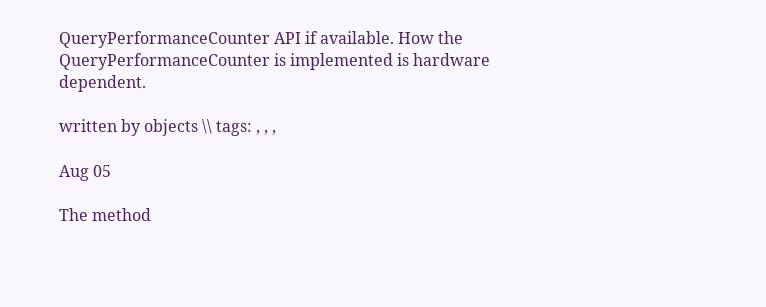QueryPerformanceCounter API if available. How the QueryPerformanceCounter is implemented is hardware dependent.

written by objects \\ tags: , , ,

Aug 05

The method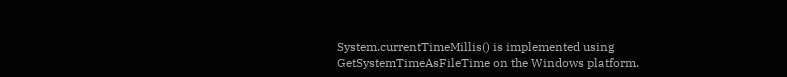System.currentTimeMillis() is implemented using GetSystemTimeAsFileTime on the Windows platform.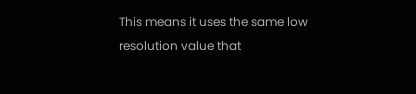This means it uses the same low resolution value that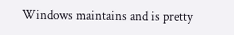Windows maintains and is pretty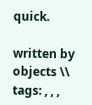quick.

written by objects \\ tags: , , ,